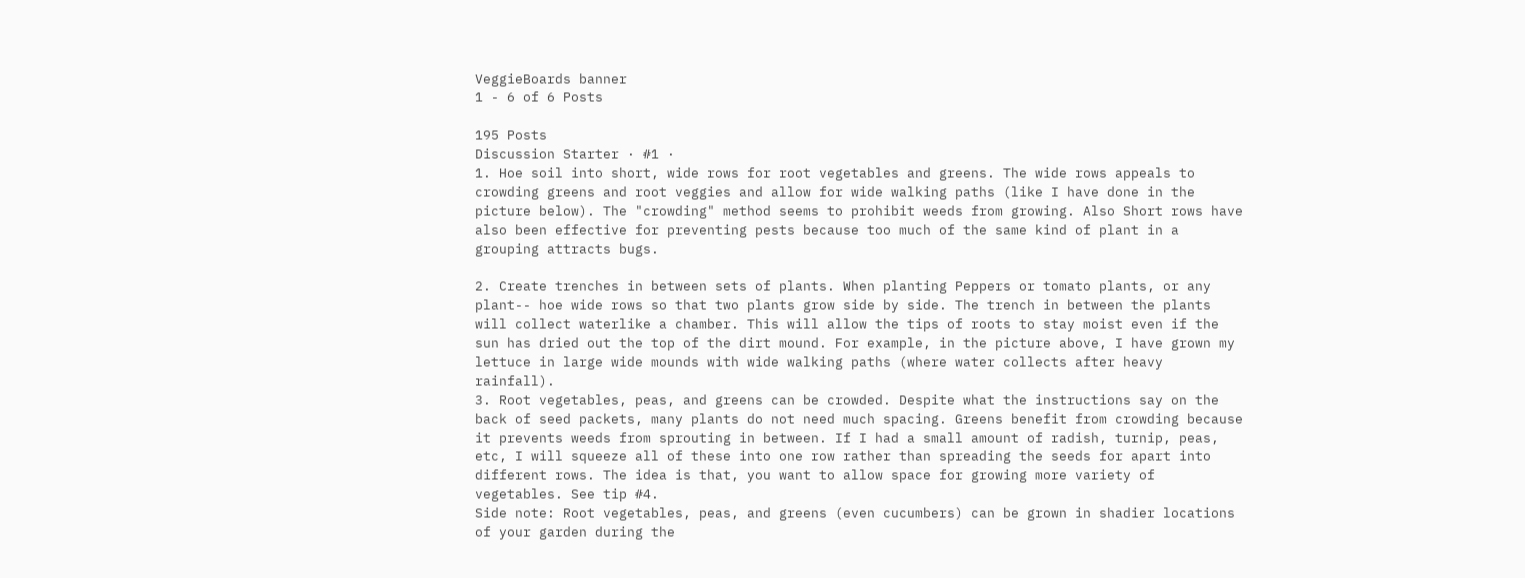VeggieBoards banner
1 - 6 of 6 Posts

195 Posts
Discussion Starter · #1 ·
1. Hoe soil into short, wide rows for root vegetables and greens. The wide rows appeals to crowding greens and root veggies and allow for wide walking paths (like I have done in the picture below). The "crowding" method seems to prohibit weeds from growing. Also Short rows have also been effective for preventing pests because too much of the same kind of plant in a grouping attracts bugs.

2. Create trenches in between sets of plants. When planting Peppers or tomato plants, or any plant-- hoe wide rows so that two plants grow side by side. The trench in between the plants will collect waterlike a chamber. This will allow the tips of roots to stay moist even if the sun has dried out the top of the dirt mound. For example, in the picture above, I have grown my lettuce in large wide mounds with wide walking paths (where water collects after heavy rainfall).
3. Root vegetables, peas, and greens can be crowded. Despite what the instructions say on the back of seed packets, many plants do not need much spacing. Greens benefit from crowding because it prevents weeds from sprouting in between. If I had a small amount of radish, turnip, peas, etc, I will squeeze all of these into one row rather than spreading the seeds for apart into different rows. The idea is that, you want to allow space for growing more variety of vegetables. See tip #4.
Side note: Root vegetables, peas, and greens (even cucumbers) can be grown in shadier locations of your garden during the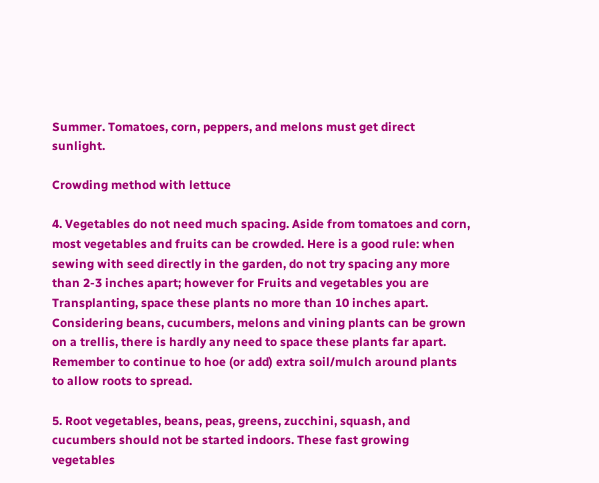Summer. Tomatoes, corn, peppers, and melons must get direct sunlight.

Crowding method with lettuce

4. Vegetables do not need much spacing. Aside from tomatoes and corn, most vegetables and fruits can be crowded. Here is a good rule: when sewing with seed directly in the garden, do not try spacing any more than 2-3 inches apart; however for Fruits and vegetables you are Transplanting, space these plants no more than 10 inches apart. Considering beans, cucumbers, melons and vining plants can be grown on a trellis, there is hardly any need to space these plants far apart.
Remember to continue to hoe (or add) extra soil/mulch around plants to allow roots to spread.

5. Root vegetables, beans, peas, greens, zucchini, squash, and cucumbers should not be started indoors. These fast growing vegetables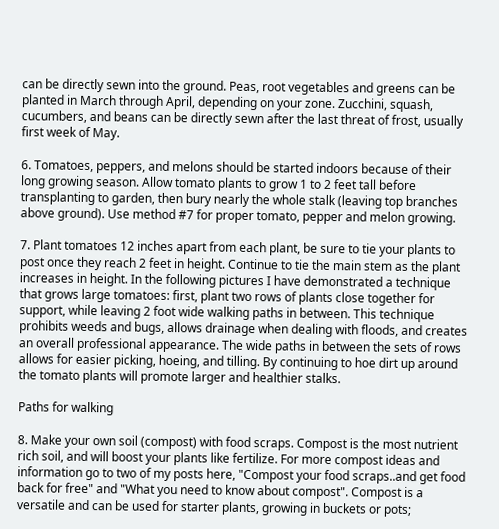can be directly sewn into the ground. Peas, root vegetables and greens can be planted in March through April, depending on your zone. Zucchini, squash, cucumbers, and beans can be directly sewn after the last threat of frost, usually first week of May.

6. Tomatoes, peppers, and melons should be started indoors because of their long growing season. Allow tomato plants to grow 1 to 2 feet tall before transplanting to garden, then bury nearly the whole stalk (leaving top branches above ground). Use method #7 for proper tomato, pepper and melon growing.

7. Plant tomatoes 12 inches apart from each plant, be sure to tie your plants to post once they reach 2 feet in height. Continue to tie the main stem as the plant increases in height. In the following pictures I have demonstrated a technique that grows large tomatoes: first, plant two rows of plants close together for support, while leaving 2 foot wide walking paths in between. This technique prohibits weeds and bugs, allows drainage when dealing with floods, and creates an overall professional appearance. The wide paths in between the sets of rows allows for easier picking, hoeing, and tilling. By continuing to hoe dirt up around the tomato plants will promote larger and healthier stalks.

Paths for walking

8. Make your own soil (compost) with food scraps. Compost is the most nutrient rich soil, and will boost your plants like fertilize. For more compost ideas and information go to two of my posts here, "Compost your food scraps..and get food back for free" and "What you need to know about compost". Compost is a versatile and can be used for starter plants, growing in buckets or pots;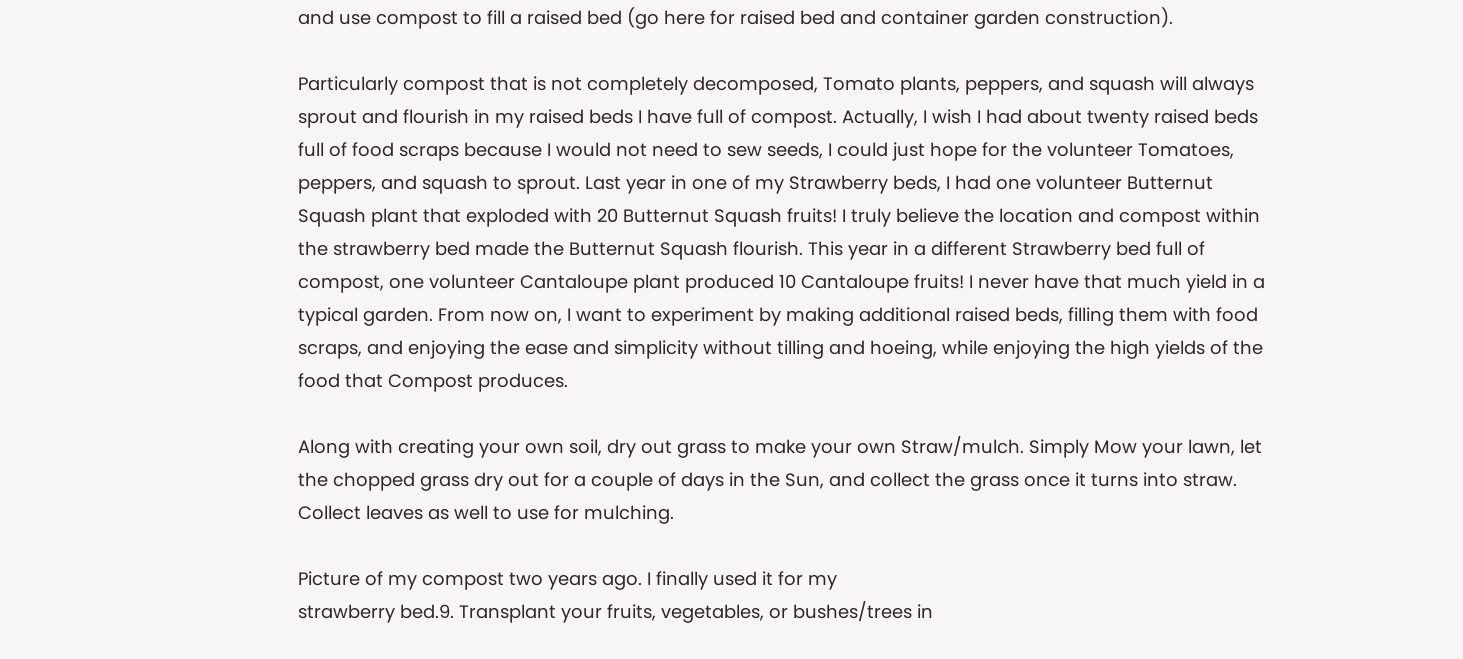and use compost to fill a raised bed (go here for raised bed and container garden construction).

Particularly compost that is not completely decomposed, Tomato plants, peppers, and squash will always sprout and flourish in my raised beds I have full of compost. Actually, I wish I had about twenty raised beds full of food scraps because I would not need to sew seeds, I could just hope for the volunteer Tomatoes, peppers, and squash to sprout. Last year in one of my Strawberry beds, I had one volunteer Butternut Squash plant that exploded with 20 Butternut Squash fruits! I truly believe the location and compost within the strawberry bed made the Butternut Squash flourish. This year in a different Strawberry bed full of compost, one volunteer Cantaloupe plant produced 10 Cantaloupe fruits! I never have that much yield in a typical garden. From now on, I want to experiment by making additional raised beds, filling them with food scraps, and enjoying the ease and simplicity without tilling and hoeing, while enjoying the high yields of the food that Compost produces.

Along with creating your own soil, dry out grass to make your own Straw/mulch. Simply Mow your lawn, let the chopped grass dry out for a couple of days in the Sun, and collect the grass once it turns into straw. Collect leaves as well to use for mulching.

Picture of my compost two years ago. I finally used it for my
strawberry bed.9. Transplant your fruits, vegetables, or bushes/trees in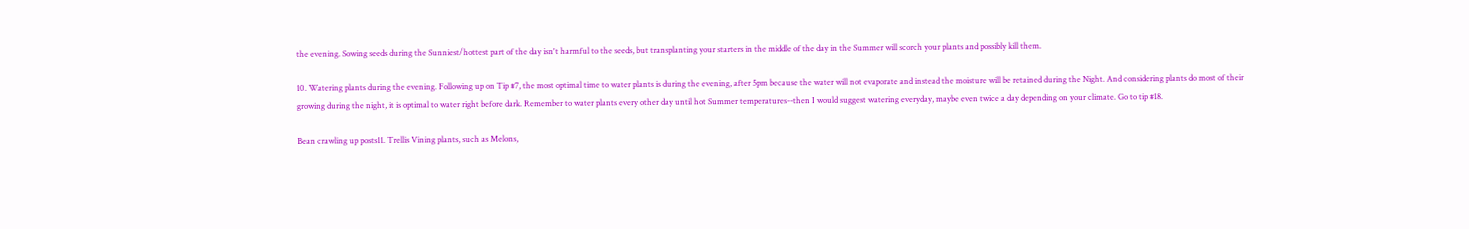the evening. Sowing seeds during the Sunniest/hottest part of the day isn't harmful to the seeds, but transplanting your starters in the middle of the day in the Summer will scorch your plants and possibly kill them.

10. Watering plants during the evening. Following up on Tip #7, the most optimal time to water plants is during the evening, after 5pm because the water will not evaporate and instead the moisture will be retained during the Night. And considering plants do most of their growing during the night, it is optimal to water right before dark. Remember to water plants every other day until hot Summer temperatures--then I would suggest watering everyday, maybe even twice a day depending on your climate. Go to tip #18.

Bean crawling up posts11. Trellis Vining plants, such as Melons,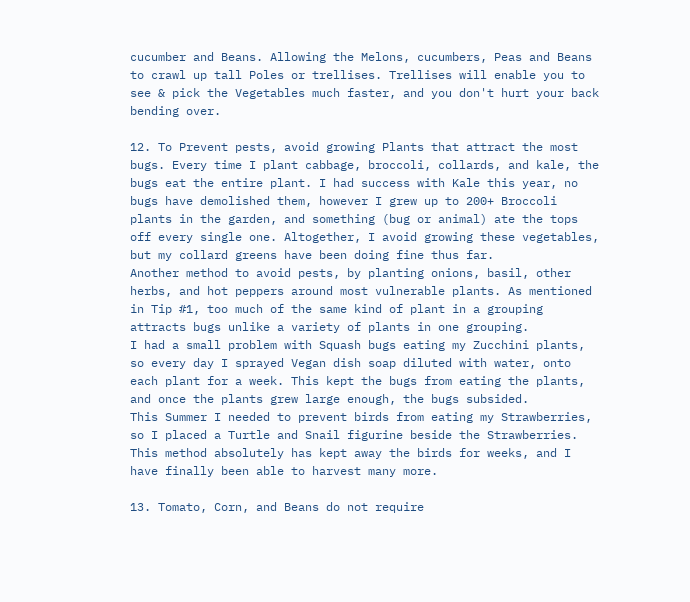cucumber and Beans. Allowing the Melons, cucumbers, Peas and Beans to crawl up tall Poles or trellises. Trellises will enable you to see & pick the Vegetables much faster, and you don't hurt your back bending over.

12. To Prevent pests, avoid growing Plants that attract the most bugs. Every time I plant cabbage, broccoli, collards, and kale, the bugs eat the entire plant. I had success with Kale this year, no bugs have demolished them, however I grew up to 200+ Broccoli plants in the garden, and something (bug or animal) ate the tops off every single one. Altogether, I avoid growing these vegetables, but my collard greens have been doing fine thus far.
Another method to avoid pests, by planting onions, basil, other herbs, and hot peppers around most vulnerable plants. As mentioned in Tip #1, too much of the same kind of plant in a grouping attracts bugs unlike a variety of plants in one grouping.
I had a small problem with Squash bugs eating my Zucchini plants, so every day I sprayed Vegan dish soap diluted with water, onto each plant for a week. This kept the bugs from eating the plants, and once the plants grew large enough, the bugs subsided.
This Summer I needed to prevent birds from eating my Strawberries, so I placed a Turtle and Snail figurine beside the Strawberries. This method absolutely has kept away the birds for weeks, and I have finally been able to harvest many more.

13. Tomato, Corn, and Beans do not require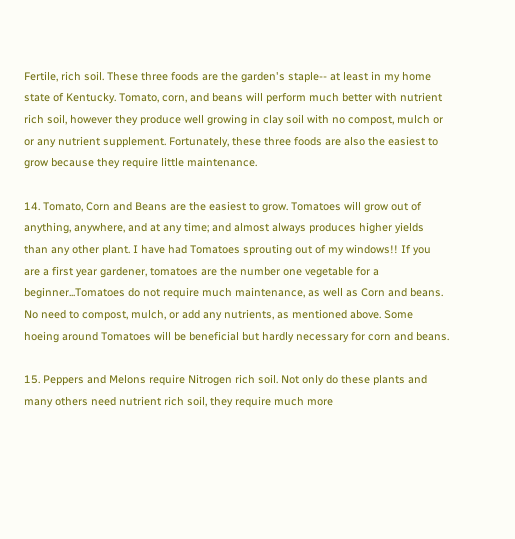Fertile, rich soil. These three foods are the garden's staple-- at least in my home state of Kentucky. Tomato, corn, and beans will perform much better with nutrient rich soil, however they produce well growing in clay soil with no compost, mulch or or any nutrient supplement. Fortunately, these three foods are also the easiest to grow because they require little maintenance.

14. Tomato, Corn and Beans are the easiest to grow. Tomatoes will grow out of anything, anywhere, and at any time; and almost always produces higher yields than any other plant. I have had Tomatoes sprouting out of my windows!! If you are a first year gardener, tomatoes are the number one vegetable for a beginner...Tomatoes do not require much maintenance, as well as Corn and beans. No need to compost, mulch, or add any nutrients, as mentioned above. Some hoeing around Tomatoes will be beneficial but hardly necessary for corn and beans.

15. Peppers and Melons require Nitrogen rich soil. Not only do these plants and many others need nutrient rich soil, they require much more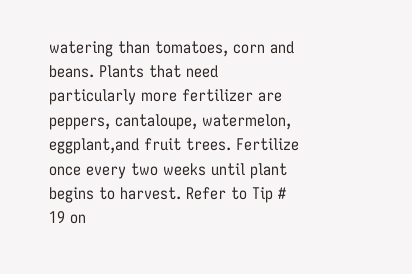watering than tomatoes, corn and beans. Plants that need particularly more fertilizer are peppers, cantaloupe, watermelon, eggplant,and fruit trees. Fertilize once every two weeks until plant begins to harvest. Refer to Tip # 19 on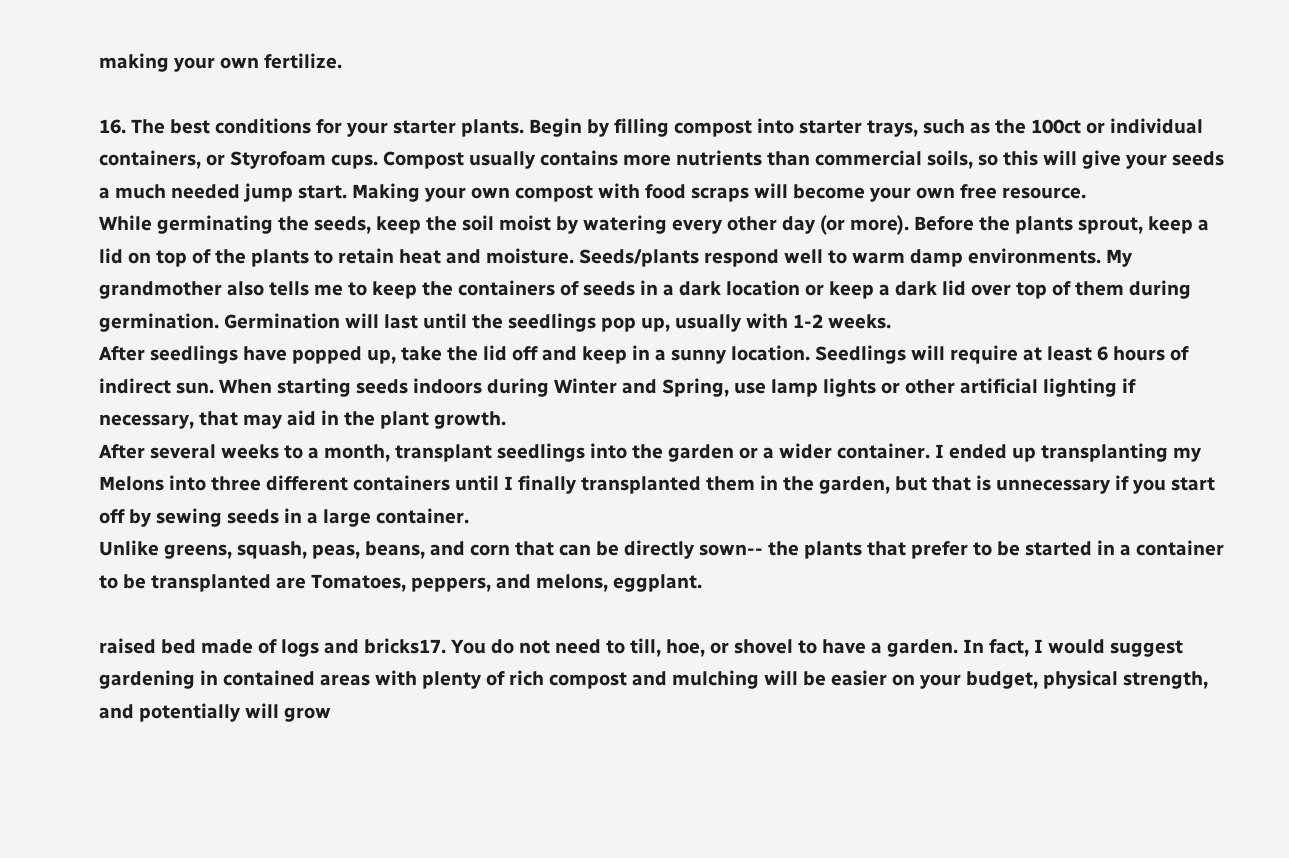making your own fertilize.

16. The best conditions for your starter plants. Begin by filling compost into starter trays, such as the 100ct or individual containers, or Styrofoam cups. Compost usually contains more nutrients than commercial soils, so this will give your seeds a much needed jump start. Making your own compost with food scraps will become your own free resource.
While germinating the seeds, keep the soil moist by watering every other day (or more). Before the plants sprout, keep a lid on top of the plants to retain heat and moisture. Seeds/plants respond well to warm damp environments. My grandmother also tells me to keep the containers of seeds in a dark location or keep a dark lid over top of them during germination. Germination will last until the seedlings pop up, usually with 1-2 weeks.
After seedlings have popped up, take the lid off and keep in a sunny location. Seedlings will require at least 6 hours of indirect sun. When starting seeds indoors during Winter and Spring, use lamp lights or other artificial lighting if necessary, that may aid in the plant growth.
After several weeks to a month, transplant seedlings into the garden or a wider container. I ended up transplanting my Melons into three different containers until I finally transplanted them in the garden, but that is unnecessary if you start off by sewing seeds in a large container.
Unlike greens, squash, peas, beans, and corn that can be directly sown-- the plants that prefer to be started in a container to be transplanted are Tomatoes, peppers, and melons, eggplant.

raised bed made of logs and bricks17. You do not need to till, hoe, or shovel to have a garden. In fact, I would suggest gardening in contained areas with plenty of rich compost and mulching will be easier on your budget, physical strength, and potentially will grow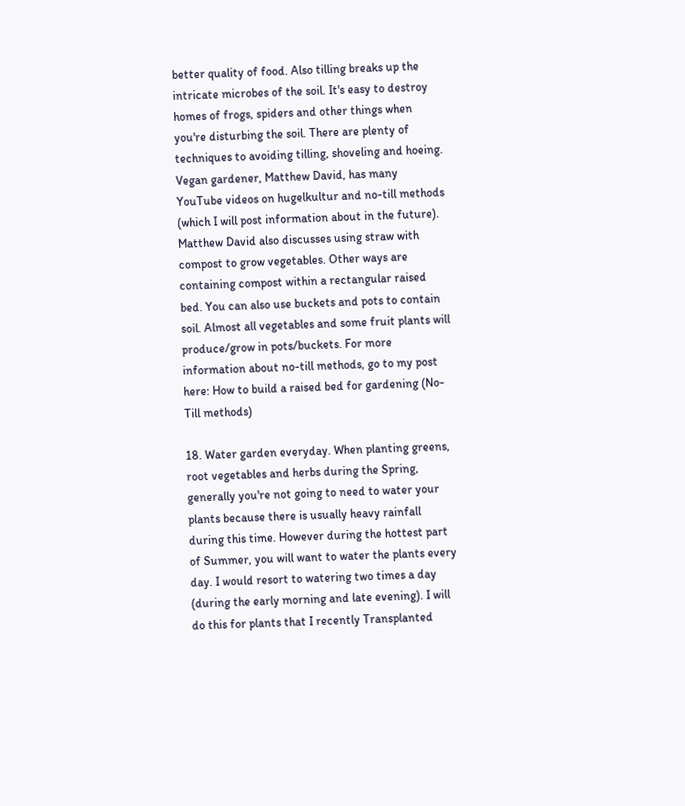better quality of food. Also tilling breaks up the intricate microbes of the soil. It's easy to destroy homes of frogs, spiders and other things when you're disturbing the soil. There are plenty of techniques to avoiding tilling, shoveling and hoeing. Vegan gardener, Matthew David, has many YouTube videos on hugelkultur and no-till methods (which I will post information about in the future).
Matthew David also discusses using straw with compost to grow vegetables. Other ways are containing compost within a rectangular raised bed. You can also use buckets and pots to contain soil. Almost all vegetables and some fruit plants will produce/grow in pots/buckets. For more information about no-till methods, go to my post here: How to build a raised bed for gardening (No-Till methods)

18. Water garden everyday. When planting greens, root vegetables and herbs during the Spring, generally you're not going to need to water your plants because there is usually heavy rainfall during this time. However during the hottest part of Summer, you will want to water the plants every day. I would resort to watering two times a day (during the early morning and late evening). I will do this for plants that I recently Transplanted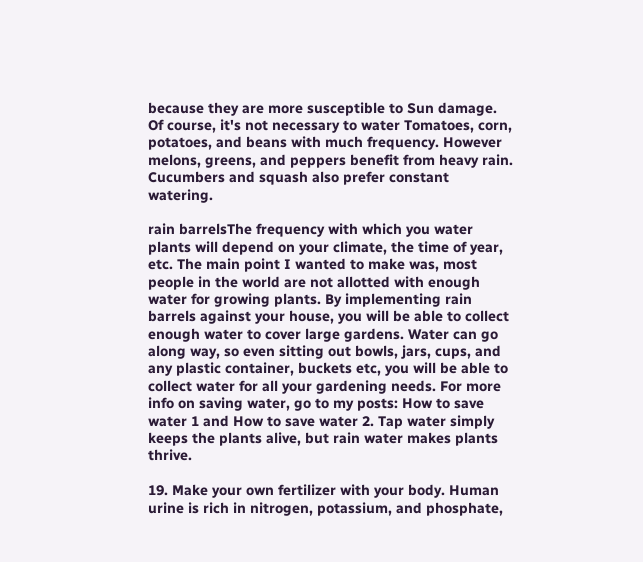because they are more susceptible to Sun damage. Of course, it's not necessary to water Tomatoes, corn, potatoes, and beans with much frequency. However melons, greens, and peppers benefit from heavy rain. Cucumbers and squash also prefer constant watering.

rain barrelsThe frequency with which you water plants will depend on your climate, the time of year, etc. The main point I wanted to make was, most people in the world are not allotted with enough water for growing plants. By implementing rain barrels against your house, you will be able to collect enough water to cover large gardens. Water can go along way, so even sitting out bowls, jars, cups, and any plastic container, buckets etc, you will be able to collect water for all your gardening needs. For more info on saving water, go to my posts: How to save water 1 and How to save water 2. Tap water simply keeps the plants alive, but rain water makes plants thrive.

19. Make your own fertilizer with your body. Human urine is rich in nitrogen, potassium, and phosphate,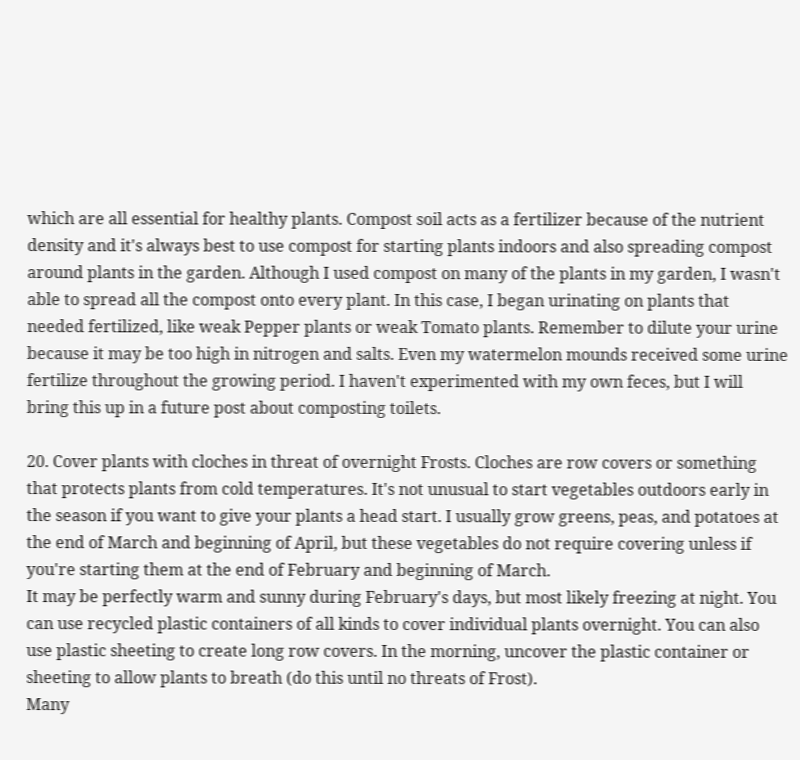which are all essential for healthy plants. Compost soil acts as a fertilizer because of the nutrient density and it's always best to use compost for starting plants indoors and also spreading compost around plants in the garden. Although I used compost on many of the plants in my garden, I wasn't able to spread all the compost onto every plant. In this case, I began urinating on plants that needed fertilized, like weak Pepper plants or weak Tomato plants. Remember to dilute your urine because it may be too high in nitrogen and salts. Even my watermelon mounds received some urine fertilize throughout the growing period. I haven't experimented with my own feces, but I will bring this up in a future post about composting toilets.

20. Cover plants with cloches in threat of overnight Frosts. Cloches are row covers or something that protects plants from cold temperatures. It's not unusual to start vegetables outdoors early in the season if you want to give your plants a head start. I usually grow greens, peas, and potatoes at the end of March and beginning of April, but these vegetables do not require covering unless if you're starting them at the end of February and beginning of March.
It may be perfectly warm and sunny during February's days, but most likely freezing at night. You can use recycled plastic containers of all kinds to cover individual plants overnight. You can also use plastic sheeting to create long row covers. In the morning, uncover the plastic container or sheeting to allow plants to breath (do this until no threats of Frost).
Many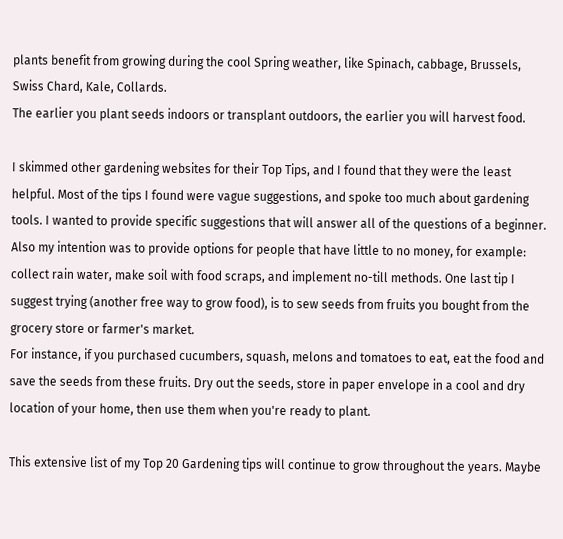plants benefit from growing during the cool Spring weather, like Spinach, cabbage, Brussels, Swiss Chard, Kale, Collards.
The earlier you plant seeds indoors or transplant outdoors, the earlier you will harvest food.

I skimmed other gardening websites for their Top Tips, and I found that they were the least helpful. Most of the tips I found were vague suggestions, and spoke too much about gardening tools. I wanted to provide specific suggestions that will answer all of the questions of a beginner. Also my intention was to provide options for people that have little to no money, for example: collect rain water, make soil with food scraps, and implement no-till methods. One last tip I suggest trying (another free way to grow food), is to sew seeds from fruits you bought from the grocery store or farmer's market.
For instance, if you purchased cucumbers, squash, melons and tomatoes to eat, eat the food and save the seeds from these fruits. Dry out the seeds, store in paper envelope in a cool and dry location of your home, then use them when you're ready to plant.

This extensive list of my Top 20 Gardening tips will continue to grow throughout the years. Maybe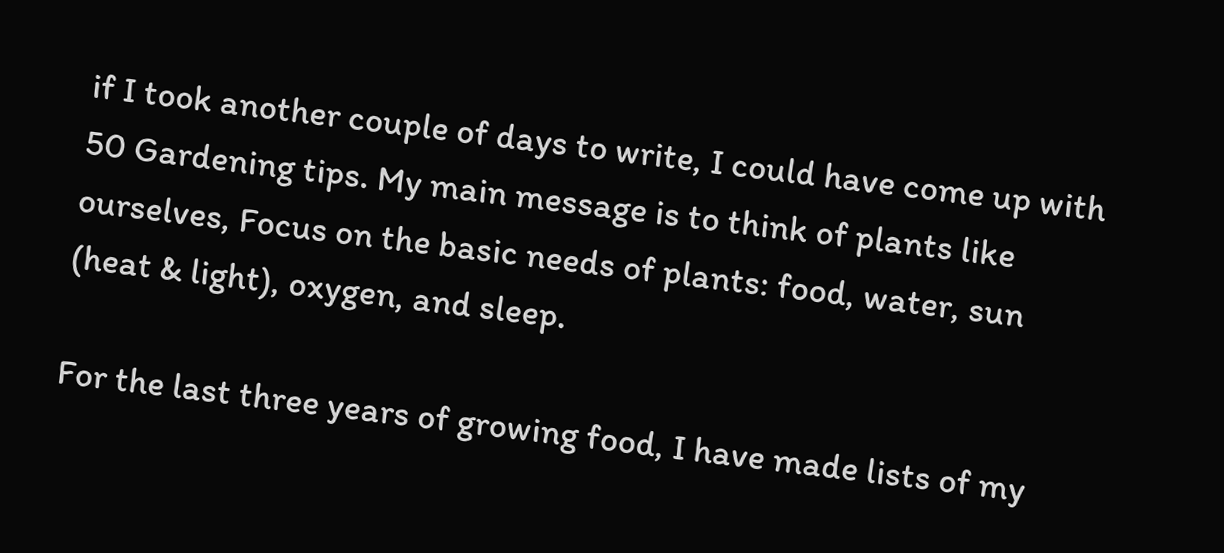if I took another couple of days to write, I could have come up with 50 Gardening tips. My main message is to think of plants like ourselves, Focus on the basic needs of plants: food, water, sun (heat & light), oxygen, and sleep.

For the last three years of growing food, I have made lists of my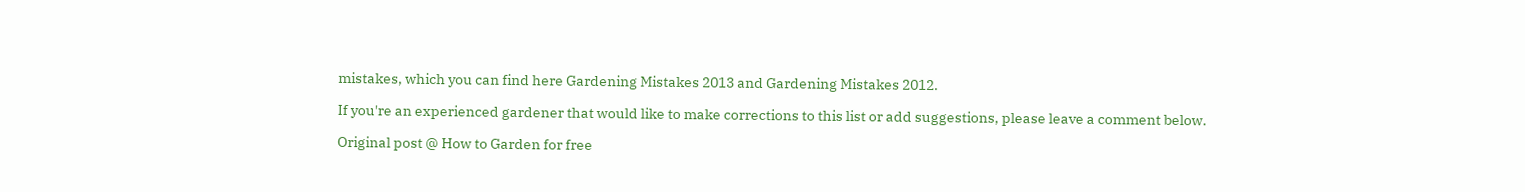mistakes, which you can find here Gardening Mistakes 2013 and Gardening Mistakes 2012.

If you're an experienced gardener that would like to make corrections to this list or add suggestions, please leave a comment below.

Original post @ How to Garden for free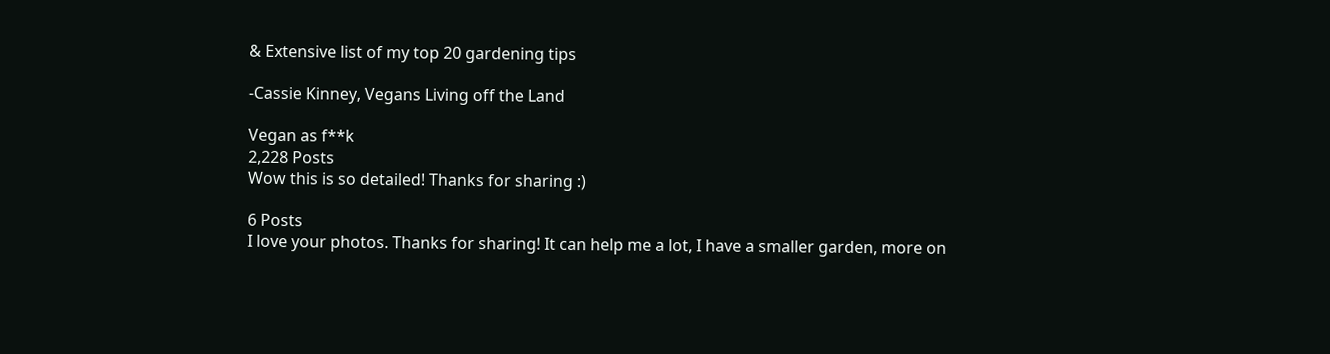& Extensive list of my top 20 gardening tips

-Cassie Kinney, Vegans Living off the Land

Vegan as f**k
2,228 Posts
Wow this is so detailed! Thanks for sharing :)

6 Posts
I love your photos. Thanks for sharing! It can help me a lot, I have a smaller garden, more on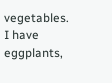vegetables. I have eggplants,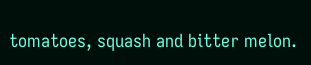tomatoes, squash and bitter melon.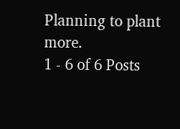Planning to plant more.
1 - 6 of 6 Posts